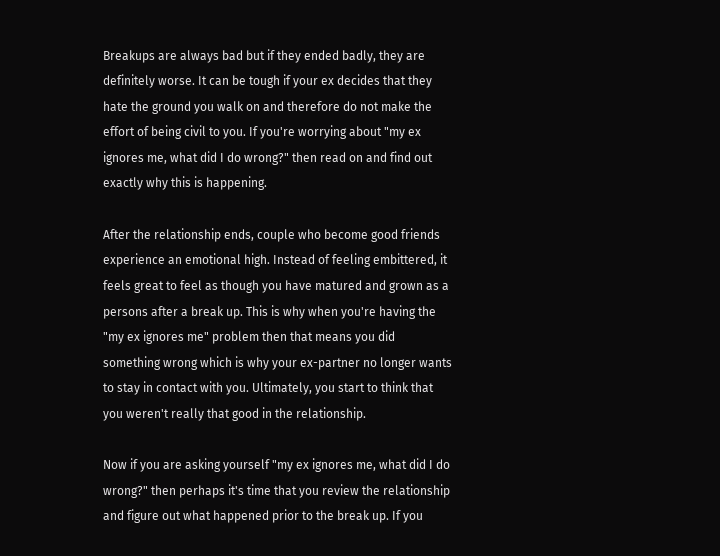Breakups are always bad but if they ended badly, they are definitely worse. It can be tough if your ex decides that they hate the ground you walk on and therefore do not make the effort of being civil to you. If you're worrying about "my ex ignores me, what did I do wrong?" then read on and find out exactly why this is happening.

After the relationship ends, couple who become good friends experience an emotional high. Instead of feeling embittered, it feels great to feel as though you have matured and grown as a persons after a break up. This is why when you're having the "my ex ignores me" problem then that means you did something wrong which is why your ex-partner no longer wants to stay in contact with you. Ultimately, you start to think that you weren't really that good in the relationship.

Now if you are asking yourself "my ex ignores me, what did I do wrong?" then perhaps it's time that you review the relationship and figure out what happened prior to the break up. If you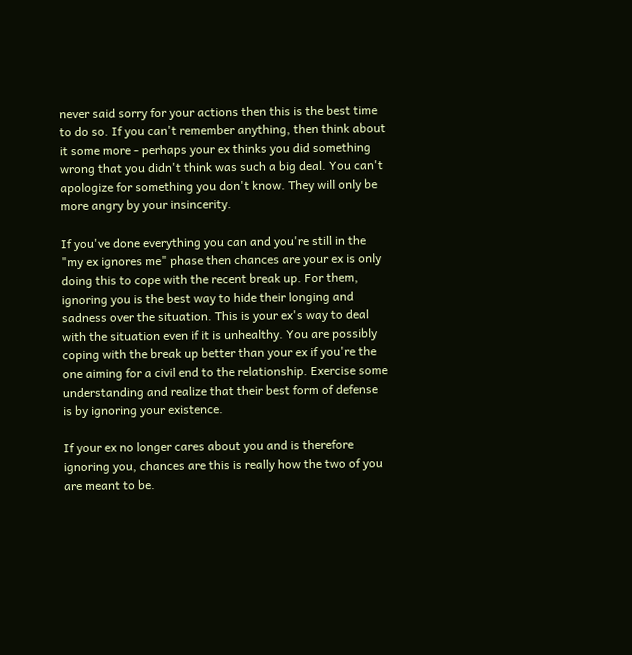never said sorry for your actions then this is the best time to do so. If you can't remember anything, then think about it some more - perhaps your ex thinks you did something wrong that you didn't think was such a big deal. You can't apologize for something you don't know. They will only be more angry by your insincerity.

If you've done everything you can and you're still in the "my ex ignores me" phase then chances are your ex is only doing this to cope with the recent break up. For them, ignoring you is the best way to hide their longing and sadness over the situation. This is your ex's way to deal with the situation even if it is unhealthy. You are possibly coping with the break up better than your ex if you're the one aiming for a civil end to the relationship. Exercise some understanding and realize that their best form of defense is by ignoring your existence.

If your ex no longer cares about you and is therefore ignoring you, chances are this is really how the two of you are meant to be.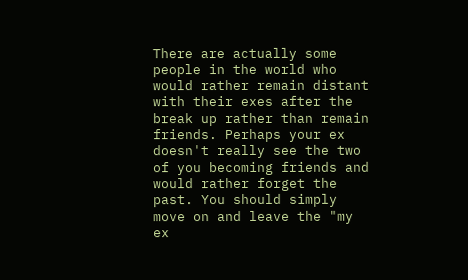There are actually some people in the world who would rather remain distant with their exes after the break up rather than remain friends. Perhaps your ex doesn't really see the two of you becoming friends and would rather forget the past. You should simply move on and leave the "my ex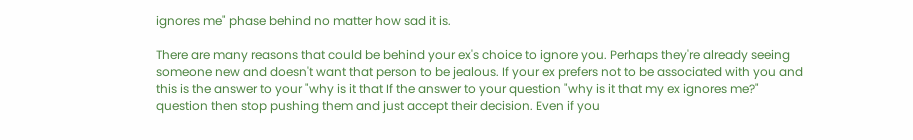ignores me" phase behind no matter how sad it is.

There are many reasons that could be behind your ex's choice to ignore you. Perhaps they're already seeing someone new and doesn't want that person to be jealous. If your ex prefers not to be associated with you and this is the answer to your "why is it that If the answer to your question "why is it that my ex ignores me?" question then stop pushing them and just accept their decision. Even if you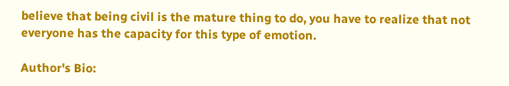believe that being civil is the mature thing to do, you have to realize that not everyone has the capacity for this type of emotion.

Author's Bio: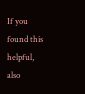If you found this helpful, also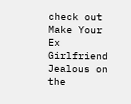check out Make Your Ex Girlfriend Jealous on the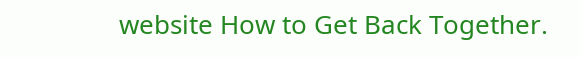website How to Get Back Together.